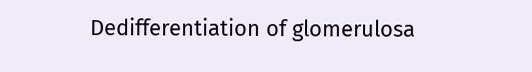Dedifferentiation of glomerulosa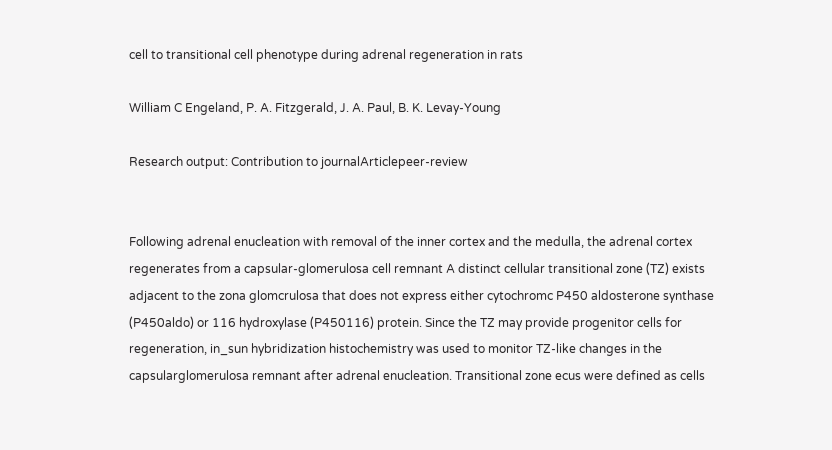cell to transitional cell phenotype during adrenal regeneration in rats

William C Engeland, P. A. Fitzgerald, J. A. Paul, B. K. Levay-Young

Research output: Contribution to journalArticlepeer-review


Following adrenal enucleation with removal of the inner cortex and the medulla, the adrenal cortex regenerates from a capsular-glomerulosa cell remnant A distinct cellular transitional zone (TZ) exists adjacent to the zona glomcrulosa that does not express either cytochromc P450 aldosterone synthase (P450aldo) or 116 hydroxylase (P450116) protein. Since the TZ may provide progenitor cells for regeneration, in_sun hybridization histochemistry was used to monitor TZ-like changes in the capsularglomerulosa remnant after adrenal enucleation. Transitional zone ecus were defined as cells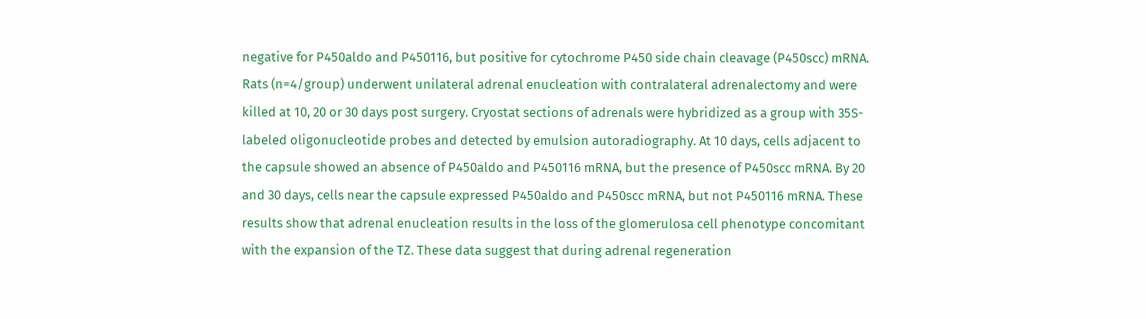negative for P450aldo and P450116, but positive for cytochrome P450 side chain cleavage (P450scc) mRNA. Rats (n=4/group) underwent unilateral adrenal enucleation with contralateral adrenalectomy and were killed at 10, 20 or 30 days post surgery. Cryostat sections of adrenals were hybridized as a group with 35S-labeled oligonucleotide probes and detected by emulsion autoradiography. At 10 days, cells adjacent to the capsule showed an absence of P450aldo and P450116 mRNA, but the presence of P450scc mRNA. By 20 and 30 days, cells near the capsule expressed P450aldo and P450scc mRNA, but not P450116 mRNA. These results show that adrenal enucleation results in the loss of the glomerulosa cell phenotype concomitant with the expansion of the TZ. These data suggest that during adrenal regeneration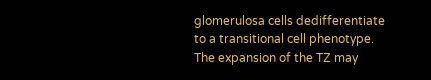glomerulosa cells dedifferentiate to a transitional cell phenotype. The expansion of the TZ may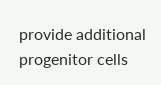provide additional progenitor cells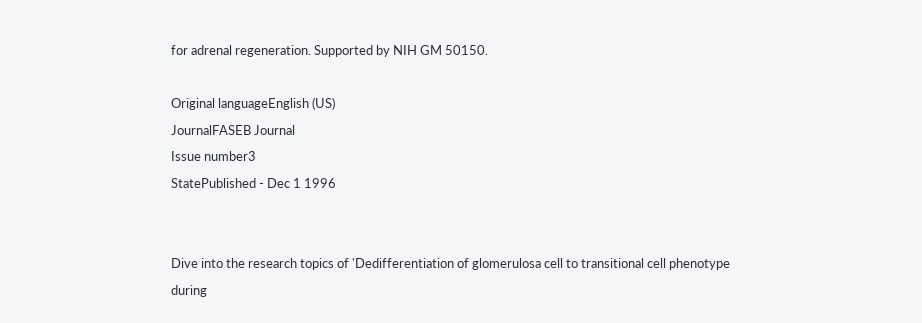for adrenal regeneration. Supported by NIH GM 50150.

Original languageEnglish (US)
JournalFASEB Journal
Issue number3
StatePublished - Dec 1 1996


Dive into the research topics of 'Dedifferentiation of glomerulosa cell to transitional cell phenotype during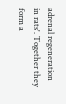adrenal regeneration in rats'. Together they form a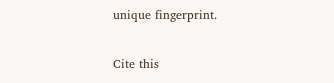unique fingerprint.

Cite this